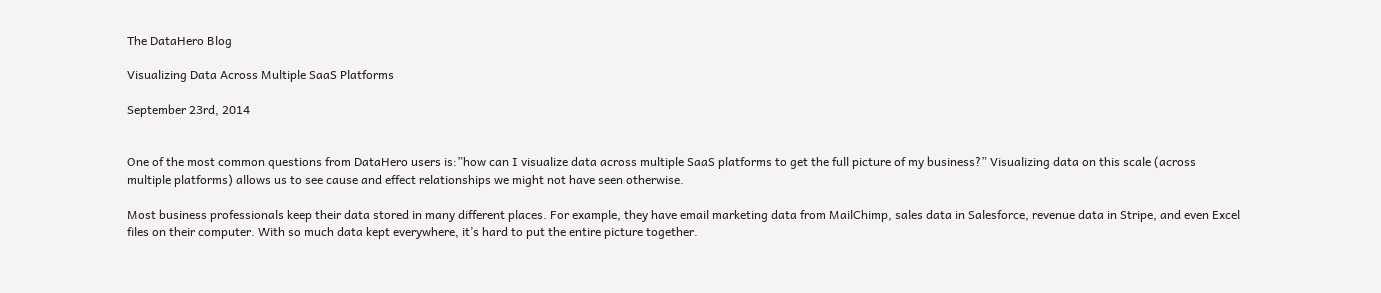The DataHero Blog

Visualizing Data Across Multiple SaaS Platforms

September 23rd, 2014


One of the most common questions from DataHero users is:”how can I visualize data across multiple SaaS platforms to get the full picture of my business?” Visualizing data on this scale (across multiple platforms) allows us to see cause and effect relationships we might not have seen otherwise.

Most business professionals keep their data stored in many different places. For example, they have email marketing data from MailChimp, sales data in Salesforce, revenue data in Stripe, and even Excel files on their computer. With so much data kept everywhere, it’s hard to put the entire picture together.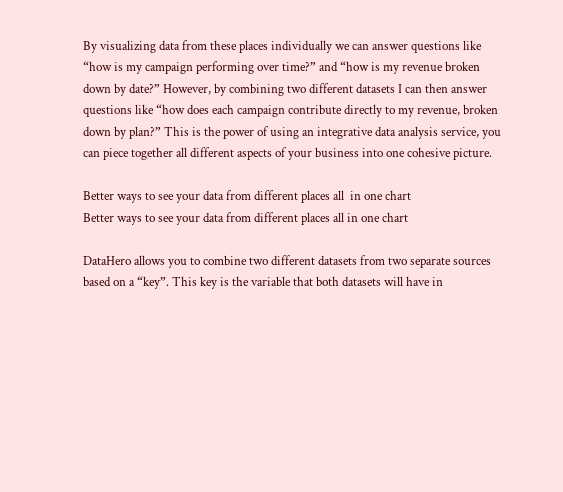By visualizing data from these places individually we can answer questions like “how is my campaign performing over time?” and “how is my revenue broken down by date?” However, by combining two different datasets I can then answer questions like “how does each campaign contribute directly to my revenue, broken down by plan?” This is the power of using an integrative data analysis service, you can piece together all different aspects of your business into one cohesive picture.

Better ways to see your data from different places all  in one chart
Better ways to see your data from different places all in one chart

DataHero allows you to combine two different datasets from two separate sources based on a “key”. This key is the variable that both datasets will have in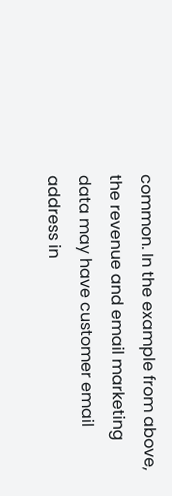common. In the example from above, the revenue and email marketing data may have customer email address in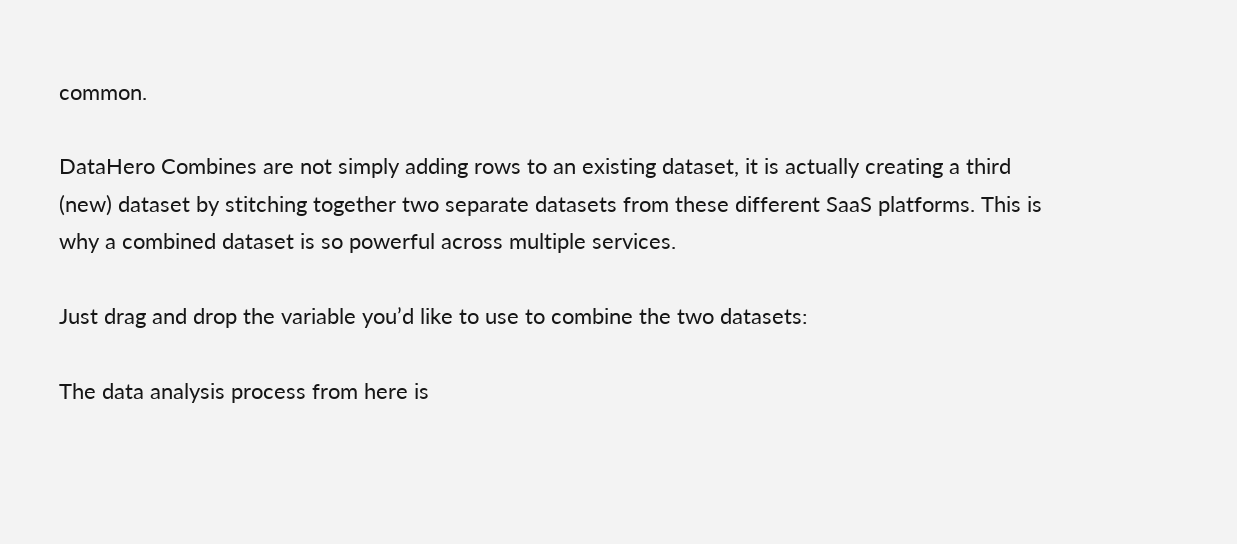common.

DataHero Combines are not simply adding rows to an existing dataset, it is actually creating a third (new) dataset by stitching together two separate datasets from these different SaaS platforms. This is why a combined dataset is so powerful across multiple services.

Just drag and drop the variable you’d like to use to combine the two datasets:

The data analysis process from here is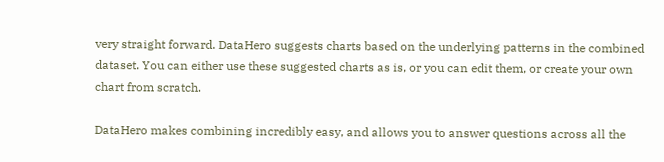very straight forward. DataHero suggests charts based on the underlying patterns in the combined dataset. You can either use these suggested charts as is, or you can edit them, or create your own chart from scratch.

DataHero makes combining incredibly easy, and allows you to answer questions across all the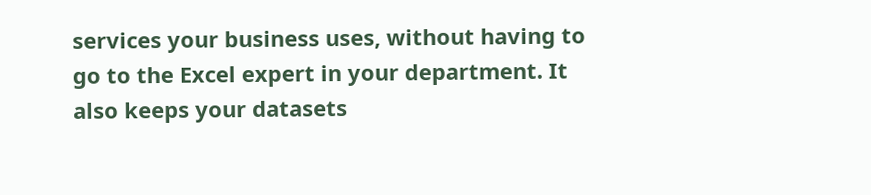services your business uses, without having to go to the Excel expert in your department. It also keeps your datasets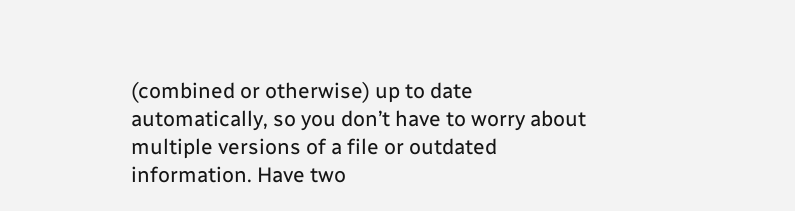(combined or otherwise) up to date automatically, so you don’t have to worry about multiple versions of a file or outdated information. Have two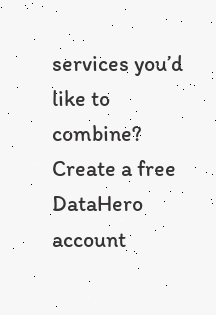services you’d like to combine? Create a free DataHero account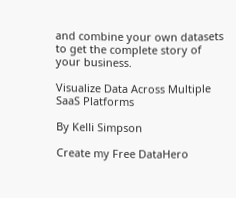and combine your own datasets to get the complete story of your business.

Visualize Data Across Multiple SaaS Platforms

By Kelli Simpson

Create my Free DataHero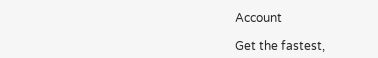Account

Get the fastest,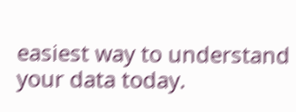easiest way to understand your data today.